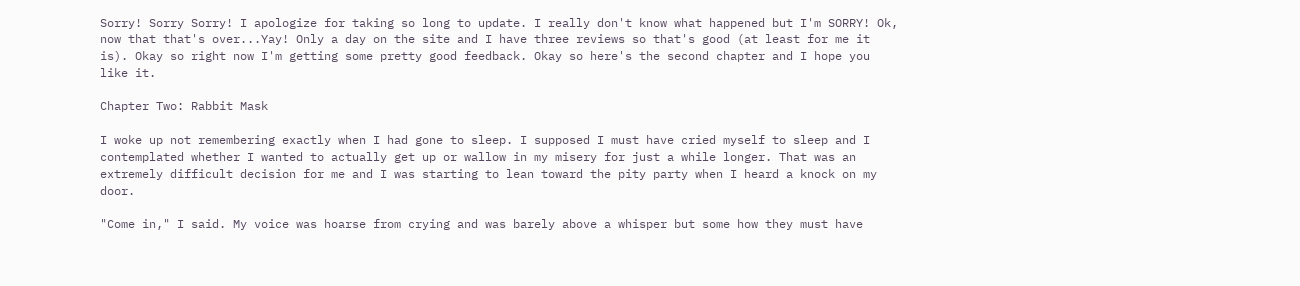Sorry! Sorry Sorry! I apologize for taking so long to update. I really don't know what happened but I'm SORRY! Ok, now that that's over...Yay! Only a day on the site and I have three reviews so that's good (at least for me it is). Okay so right now I'm getting some pretty good feedback. Okay so here's the second chapter and I hope you like it.

Chapter Two: Rabbit Mask

I woke up not remembering exactly when I had gone to sleep. I supposed I must have cried myself to sleep and I contemplated whether I wanted to actually get up or wallow in my misery for just a while longer. That was an extremely difficult decision for me and I was starting to lean toward the pity party when I heard a knock on my door.

"Come in," I said. My voice was hoarse from crying and was barely above a whisper but some how they must have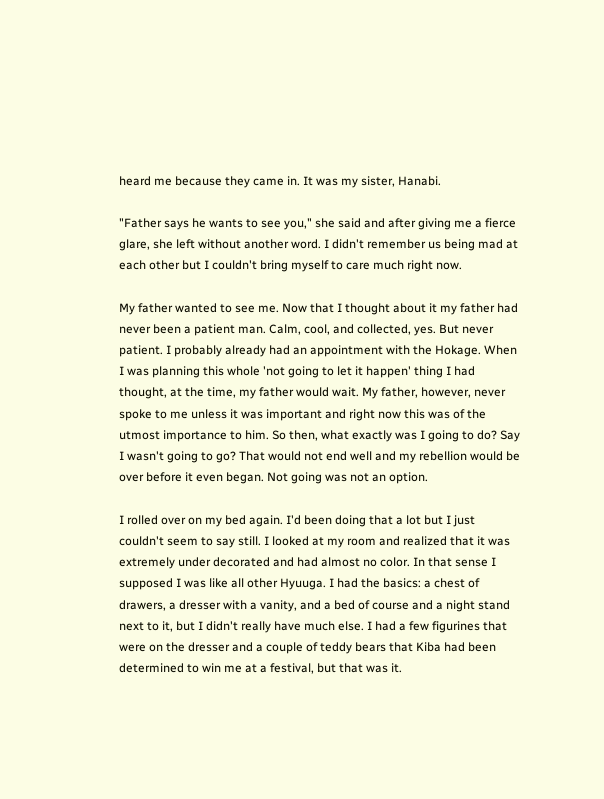heard me because they came in. It was my sister, Hanabi.

"Father says he wants to see you," she said and after giving me a fierce glare, she left without another word. I didn't remember us being mad at each other but I couldn't bring myself to care much right now.

My father wanted to see me. Now that I thought about it my father had never been a patient man. Calm, cool, and collected, yes. But never patient. I probably already had an appointment with the Hokage. When I was planning this whole 'not going to let it happen' thing I had thought, at the time, my father would wait. My father, however, never spoke to me unless it was important and right now this was of the utmost importance to him. So then, what exactly was I going to do? Say I wasn't going to go? That would not end well and my rebellion would be over before it even began. Not going was not an option.

I rolled over on my bed again. I'd been doing that a lot but I just couldn't seem to say still. I looked at my room and realized that it was extremely under decorated and had almost no color. In that sense I supposed I was like all other Hyuuga. I had the basics: a chest of drawers, a dresser with a vanity, and a bed of course and a night stand next to it, but I didn't really have much else. I had a few figurines that were on the dresser and a couple of teddy bears that Kiba had been determined to win me at a festival, but that was it.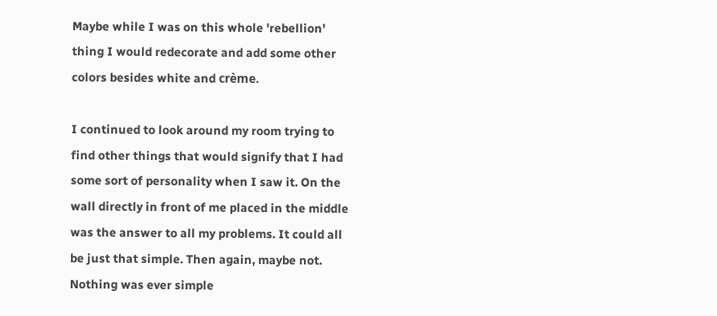Maybe while I was on this whole 'rebellion' thing I would redecorate and add some other colors besides white and crème.

I continued to look around my room trying to find other things that would signify that I had some sort of personality when I saw it. On the wall directly in front of me placed in the middle was the answer to all my problems. It could all be just that simple. Then again, maybe not. Nothing was ever simple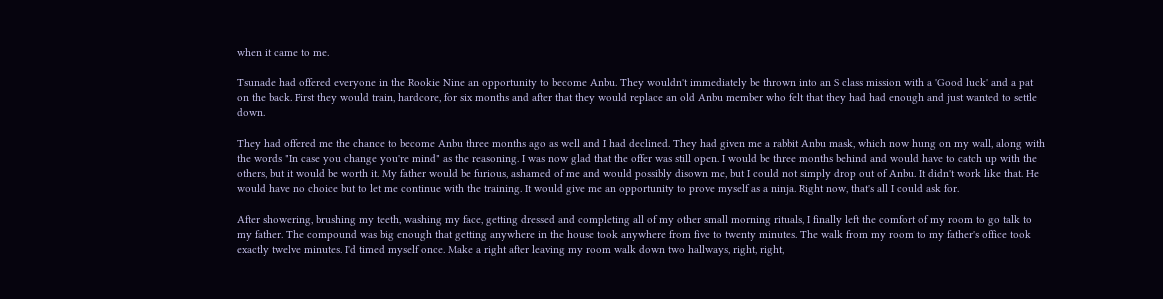when it came to me.

Tsunade had offered everyone in the Rookie Nine an opportunity to become Anbu. They wouldn't immediately be thrown into an S class mission with a 'Good luck' and a pat on the back. First they would train, hardcore, for six months and after that they would replace an old Anbu member who felt that they had had enough and just wanted to settle down.

They had offered me the chance to become Anbu three months ago as well and I had declined. They had given me a rabbit Anbu mask, which now hung on my wall, along with the words "In case you change you're mind" as the reasoning. I was now glad that the offer was still open. I would be three months behind and would have to catch up with the others, but it would be worth it. My father would be furious, ashamed of me and would possibly disown me, but I could not simply drop out of Anbu. It didn't work like that. He would have no choice but to let me continue with the training. It would give me an opportunity to prove myself as a ninja. Right now, that's all I could ask for.

After showering, brushing my teeth, washing my face, getting dressed and completing all of my other small morning rituals, I finally left the comfort of my room to go talk to my father. The compound was big enough that getting anywhere in the house took anywhere from five to twenty minutes. The walk from my room to my father's office took exactly twelve minutes. I'd timed myself once. Make a right after leaving my room walk down two hallways, right, right,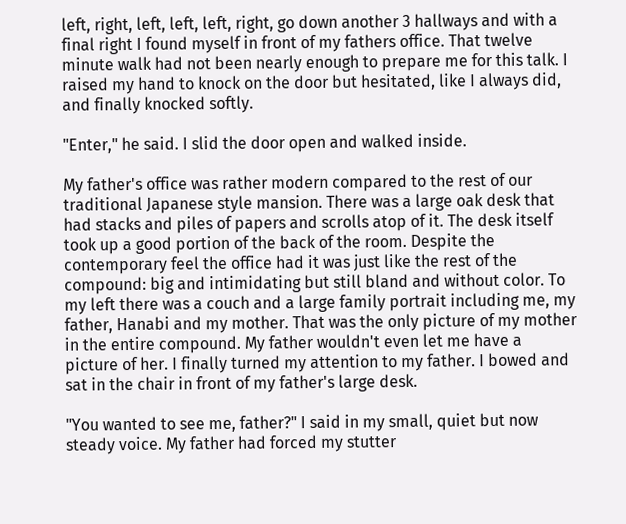left, right, left, left, left, right, go down another 3 hallways and with a final right I found myself in front of my fathers office. That twelve minute walk had not been nearly enough to prepare me for this talk. I raised my hand to knock on the door but hesitated, like I always did, and finally knocked softly.

"Enter," he said. I slid the door open and walked inside.

My father's office was rather modern compared to the rest of our traditional Japanese style mansion. There was a large oak desk that had stacks and piles of papers and scrolls atop of it. The desk itself took up a good portion of the back of the room. Despite the contemporary feel the office had it was just like the rest of the compound: big and intimidating but still bland and without color. To my left there was a couch and a large family portrait including me, my father, Hanabi and my mother. That was the only picture of my mother in the entire compound. My father wouldn't even let me have a picture of her. I finally turned my attention to my father. I bowed and sat in the chair in front of my father's large desk.

"You wanted to see me, father?" I said in my small, quiet but now steady voice. My father had forced my stutter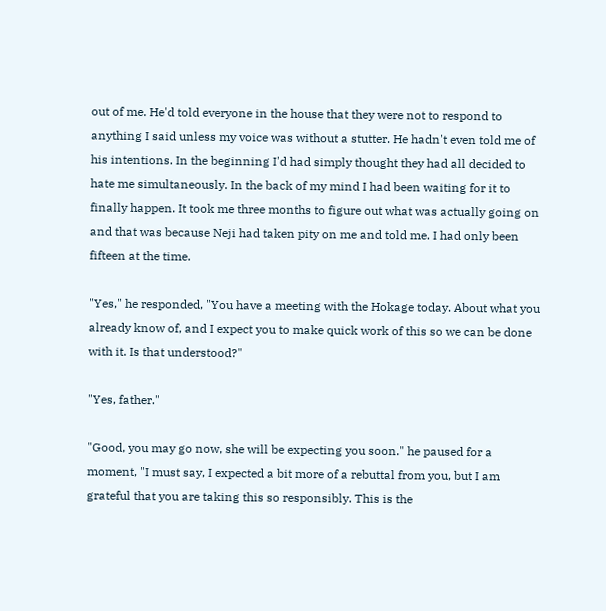out of me. He'd told everyone in the house that they were not to respond to anything I said unless my voice was without a stutter. He hadn't even told me of his intentions. In the beginning I'd had simply thought they had all decided to hate me simultaneously. In the back of my mind I had been waiting for it to finally happen. It took me three months to figure out what was actually going on and that was because Neji had taken pity on me and told me. I had only been fifteen at the time.

"Yes," he responded, "You have a meeting with the Hokage today. About what you already know of, and I expect you to make quick work of this so we can be done with it. Is that understood?"

"Yes, father."

"Good, you may go now, she will be expecting you soon." he paused for a moment, "I must say, I expected a bit more of a rebuttal from you, but I am grateful that you are taking this so responsibly. This is the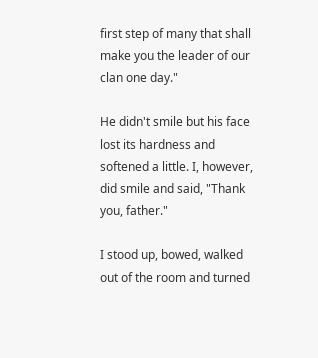first step of many that shall make you the leader of our clan one day."

He didn't smile but his face lost its hardness and softened a little. I, however, did smile and said, "Thank you, father."

I stood up, bowed, walked out of the room and turned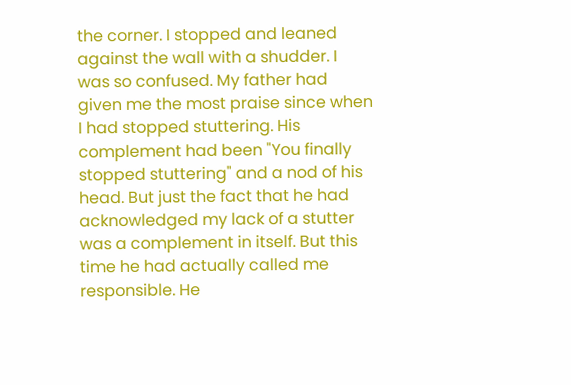the corner. I stopped and leaned against the wall with a shudder. I was so confused. My father had given me the most praise since when I had stopped stuttering. His complement had been "You finally stopped stuttering" and a nod of his head. But just the fact that he had acknowledged my lack of a stutter was a complement in itself. But this time he had actually called me responsible. He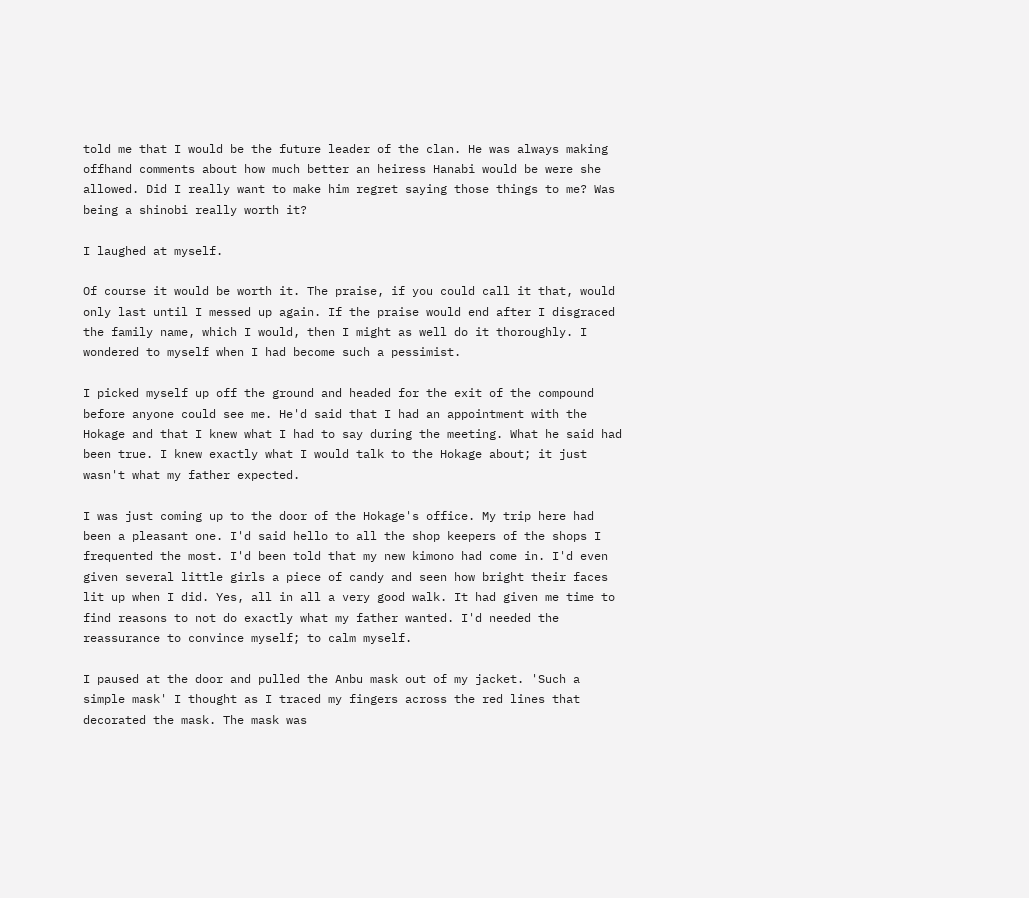told me that I would be the future leader of the clan. He was always making offhand comments about how much better an heiress Hanabi would be were she allowed. Did I really want to make him regret saying those things to me? Was being a shinobi really worth it?

I laughed at myself.

Of course it would be worth it. The praise, if you could call it that, would only last until I messed up again. If the praise would end after I disgraced the family name, which I would, then I might as well do it thoroughly. I wondered to myself when I had become such a pessimist.

I picked myself up off the ground and headed for the exit of the compound before anyone could see me. He'd said that I had an appointment with the Hokage and that I knew what I had to say during the meeting. What he said had been true. I knew exactly what I would talk to the Hokage about; it just wasn't what my father expected.

I was just coming up to the door of the Hokage's office. My trip here had been a pleasant one. I'd said hello to all the shop keepers of the shops I frequented the most. I'd been told that my new kimono had come in. I'd even given several little girls a piece of candy and seen how bright their faces lit up when I did. Yes, all in all a very good walk. It had given me time to find reasons to not do exactly what my father wanted. I'd needed the reassurance to convince myself; to calm myself.

I paused at the door and pulled the Anbu mask out of my jacket. 'Such a simple mask' I thought as I traced my fingers across the red lines that decorated the mask. The mask was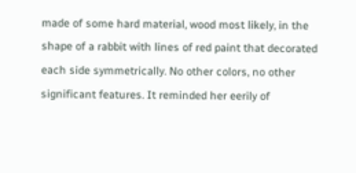made of some hard material, wood most likely, in the shape of a rabbit with lines of red paint that decorated each side symmetrically. No other colors, no other significant features. It reminded her eerily of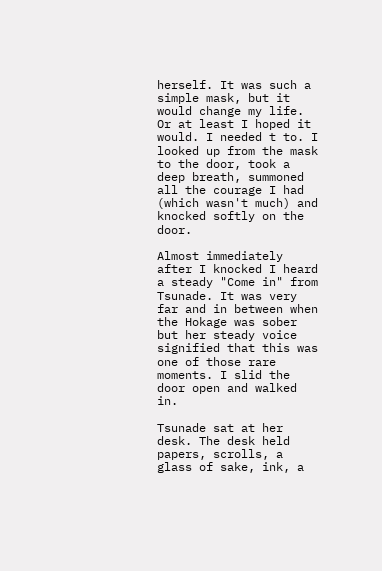herself. It was such a simple mask, but it would change my life. Or at least I hoped it would. I needed t to. I looked up from the mask to the door, took a deep breath, summoned all the courage I had (which wasn't much) and knocked softly on the door.

Almost immediately after I knocked I heard a steady "Come in" from Tsunade. It was very far and in between when the Hokage was sober but her steady voice signified that this was one of those rare moments. I slid the door open and walked in.

Tsunade sat at her desk. The desk held papers, scrolls, a glass of sake, ink, a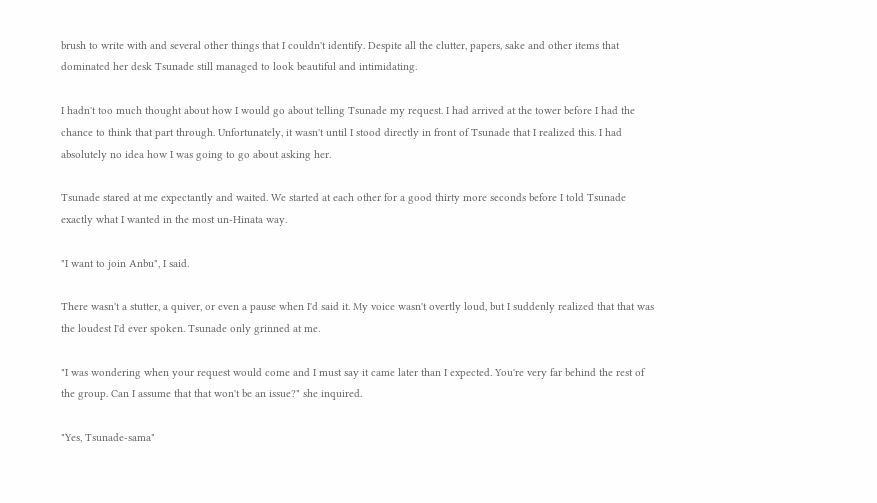brush to write with and several other things that I couldn't identify. Despite all the clutter, papers, sake and other items that dominated her desk Tsunade still managed to look beautiful and intimidating.

I hadn't too much thought about how I would go about telling Tsunade my request. I had arrived at the tower before I had the chance to think that part through. Unfortunately, it wasn't until I stood directly in front of Tsunade that I realized this. I had absolutely no idea how I was going to go about asking her.

Tsunade stared at me expectantly and waited. We started at each other for a good thirty more seconds before I told Tsunade exactly what I wanted in the most un-Hinata way.

"I want to join Anbu", I said.

There wasn't a stutter, a quiver, or even a pause when I'd said it. My voice wasn't overtly loud, but I suddenly realized that that was the loudest I'd ever spoken. Tsunade only grinned at me.

"I was wondering when your request would come and I must say it came later than I expected. You're very far behind the rest of the group. Can I assume that that won't be an issue?" she inquired.

"Yes, Tsunade-sama"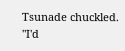Tsunade chuckled. "I'd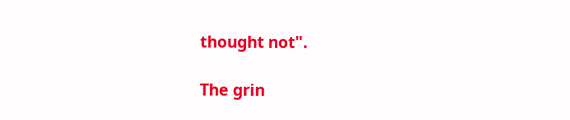thought not".

The grin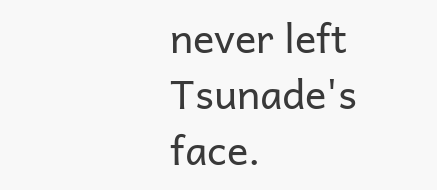never left Tsunade's face.